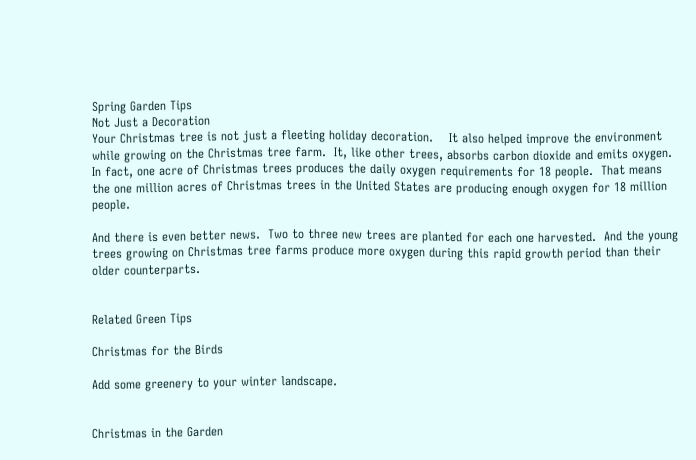Spring Garden Tips
Not Just a Decoration
Your Christmas tree is not just a fleeting holiday decoration.    It also helped improve the environment while growing on the Christmas tree farm.  It, like other trees, absorbs carbon dioxide and emits oxygen.  In fact, one acre of Christmas trees produces the daily oxygen requirements for 18 people.  That means the one million acres of Christmas trees in the United States are producing enough oxygen for 18 million people.

And there is even better news.  Two to three new trees are planted for each one harvested.  And the young trees growing on Christmas tree farms produce more oxygen during this rapid growth period than their older counterparts.


Related Green Tips

Christmas for the Birds

Add some greenery to your winter landscape.


Christmas in the Garden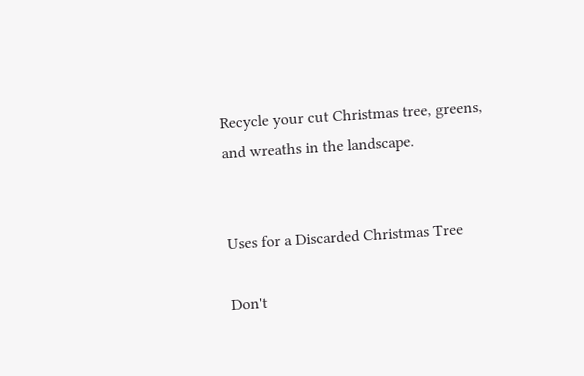Recycle your cut Christmas tree, greens, and wreaths in the landscape.


Uses for a Discarded Christmas Tree

Don't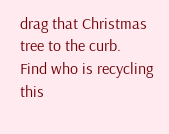drag that Christmas tree to the curb.  Find who is recycling this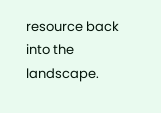resource back into the landscape.